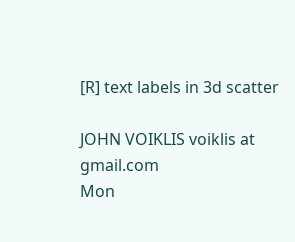[R] text labels in 3d scatter

JOHN VOIKLIS voiklis at gmail.com
Mon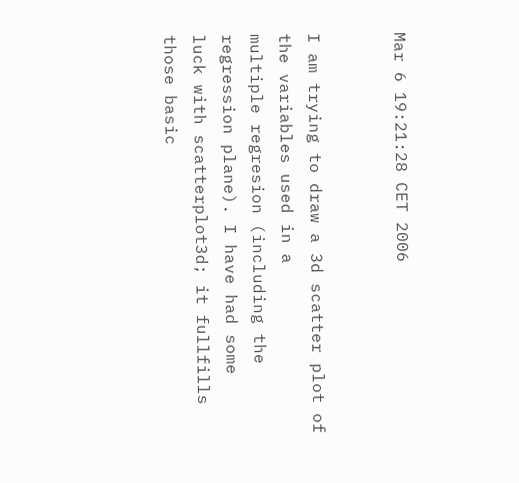Mar 6 19:21:28 CET 2006


I am trying to draw a 3d scatter plot of the variables used in a
multiple regresion (including the regression plane). I have had some
luck with scatterplot3d; it fullfills those basic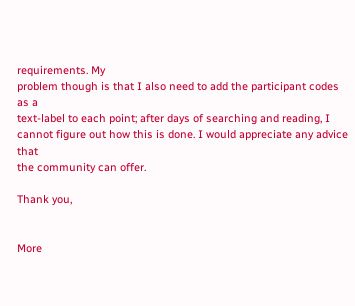requirements. My
problem though is that I also need to add the participant codes as a
text-label to each point; after days of searching and reading, I
cannot figure out how this is done. I would appreciate any advice that
the community can offer.

Thank you,


More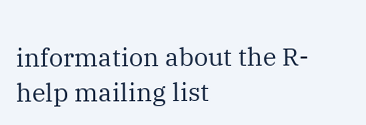information about the R-help mailing list